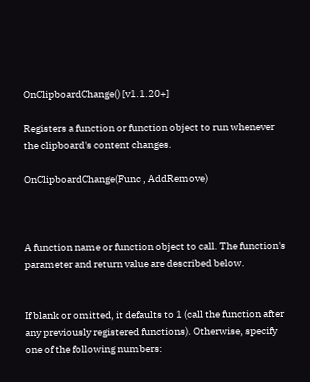OnClipboardChange() [v1.1.20+]

Registers a function or function object to run whenever the clipboard's content changes.

OnClipboardChange(Func , AddRemove)



A function name or function object to call. The function's parameter and return value are described below.


If blank or omitted, it defaults to 1 (call the function after any previously registered functions). Otherwise, specify one of the following numbers: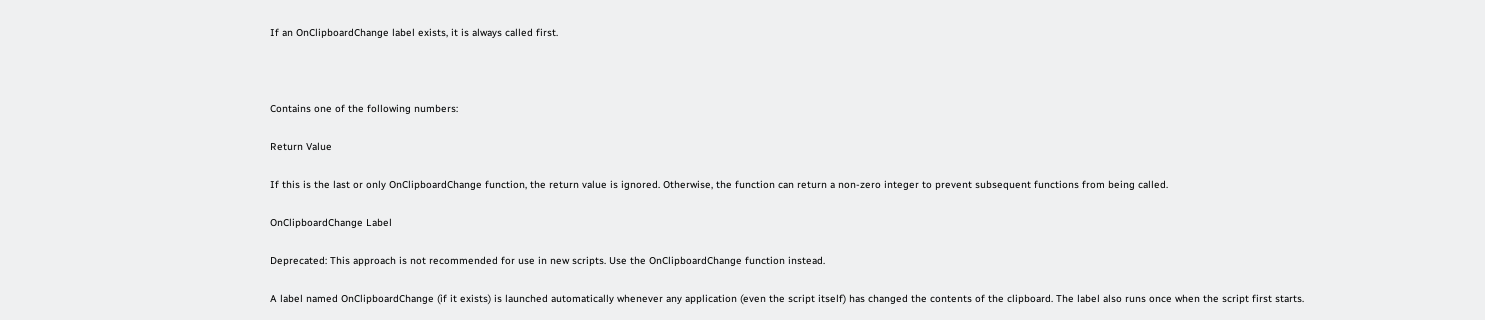If an OnClipboardChange label exists, it is always called first.



Contains one of the following numbers:

Return Value

If this is the last or only OnClipboardChange function, the return value is ignored. Otherwise, the function can return a non-zero integer to prevent subsequent functions from being called.

OnClipboardChange Label

Deprecated: This approach is not recommended for use in new scripts. Use the OnClipboardChange function instead.

A label named OnClipboardChange (if it exists) is launched automatically whenever any application (even the script itself) has changed the contents of the clipboard. The label also runs once when the script first starts.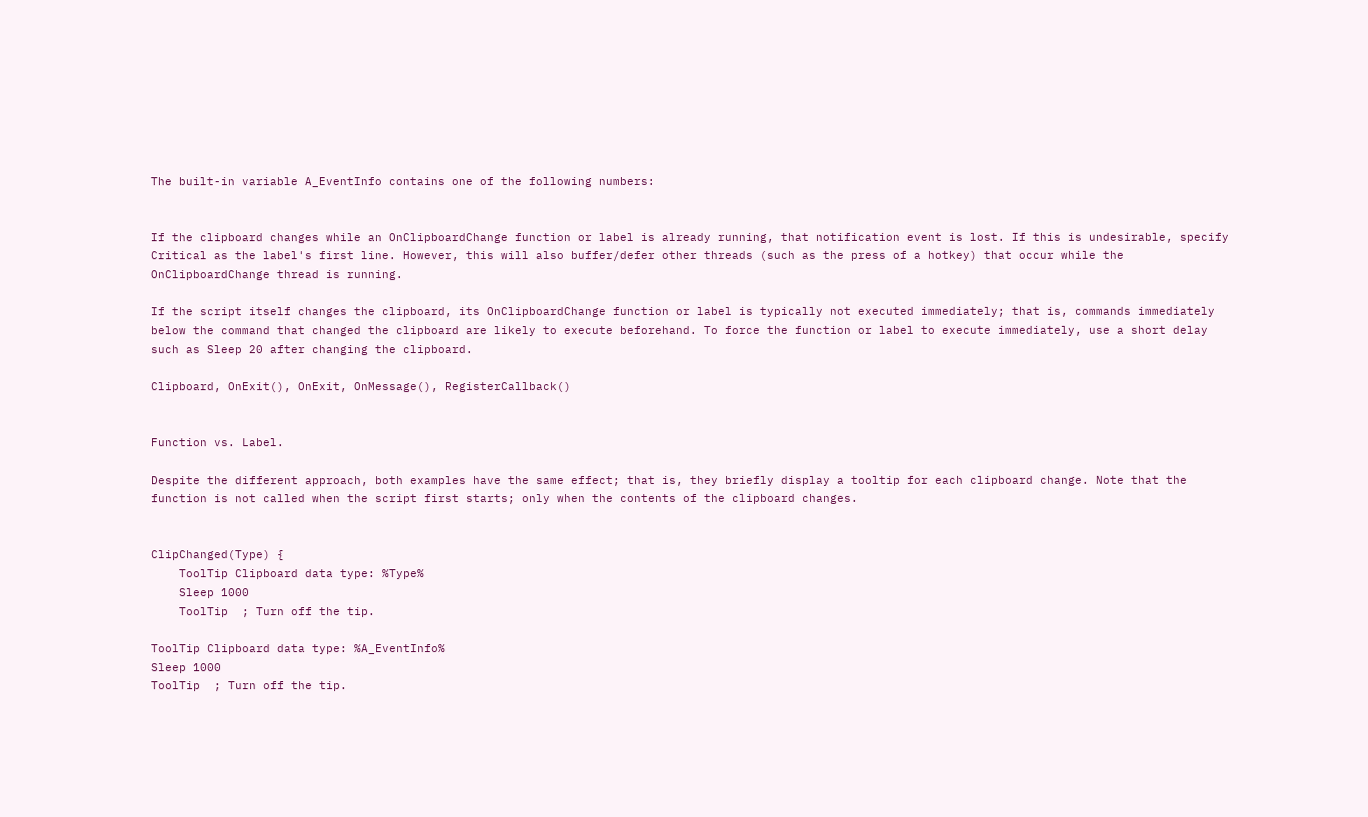The built-in variable A_EventInfo contains one of the following numbers:


If the clipboard changes while an OnClipboardChange function or label is already running, that notification event is lost. If this is undesirable, specify Critical as the label's first line. However, this will also buffer/defer other threads (such as the press of a hotkey) that occur while the OnClipboardChange thread is running.

If the script itself changes the clipboard, its OnClipboardChange function or label is typically not executed immediately; that is, commands immediately below the command that changed the clipboard are likely to execute beforehand. To force the function or label to execute immediately, use a short delay such as Sleep 20 after changing the clipboard.

Clipboard, OnExit(), OnExit, OnMessage(), RegisterCallback()


Function vs. Label.

Despite the different approach, both examples have the same effect; that is, they briefly display a tooltip for each clipboard change. Note that the function is not called when the script first starts; only when the contents of the clipboard changes.


ClipChanged(Type) {
    ToolTip Clipboard data type: %Type%
    Sleep 1000
    ToolTip  ; Turn off the tip.

ToolTip Clipboard data type: %A_EventInfo%
Sleep 1000
ToolTip  ; Turn off the tip.